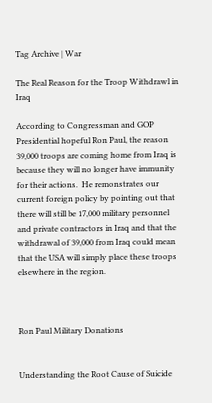Tag Archive | War

The Real Reason for the Troop Withdrawl in Iraq

According to Congressman and GOP Presidential hopeful Ron Paul, the reason 39,000 troops are coming home from Iraq is because they will no longer have immunity for their actions.  He remonstrates our current foreign policy by pointing out that there will still be 17,000 military personnel and private contractors in Iraq and that the withdrawal of 39,000 from Iraq could mean that the USA will simply place these troops elsewhere in the region.



Ron Paul Military Donations


Understanding the Root Cause of Suicide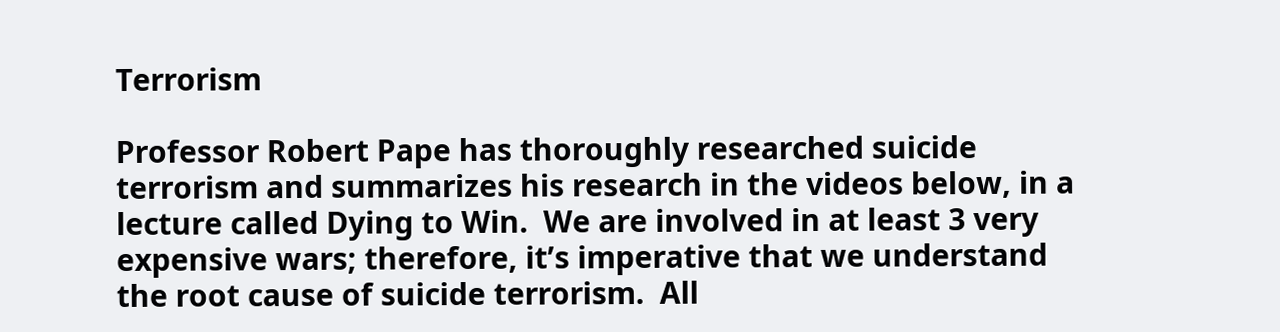Terrorism

Professor Robert Pape has thoroughly researched suicide terrorism and summarizes his research in the videos below, in a lecture called Dying to Win.  We are involved in at least 3 very expensive wars; therefore, it’s imperative that we understand the root cause of suicide terrorism.  All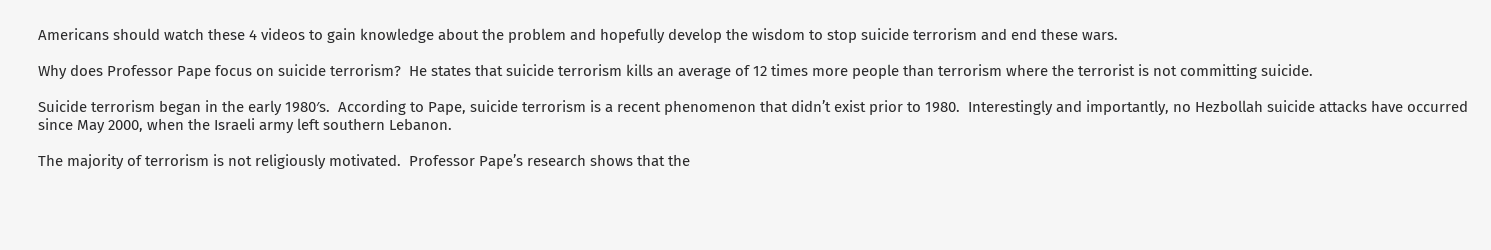Americans should watch these 4 videos to gain knowledge about the problem and hopefully develop the wisdom to stop suicide terrorism and end these wars.

Why does Professor Pape focus on suicide terrorism?  He states that suicide terrorism kills an average of 12 times more people than terrorism where the terrorist is not committing suicide.

Suicide terrorism began in the early 1980′s.  According to Pape, suicide terrorism is a recent phenomenon that didn’t exist prior to 1980.  Interestingly and importantly, no Hezbollah suicide attacks have occurred since May 2000, when the Israeli army left southern Lebanon.

The majority of terrorism is not religiously motivated.  Professor Pape’s research shows that the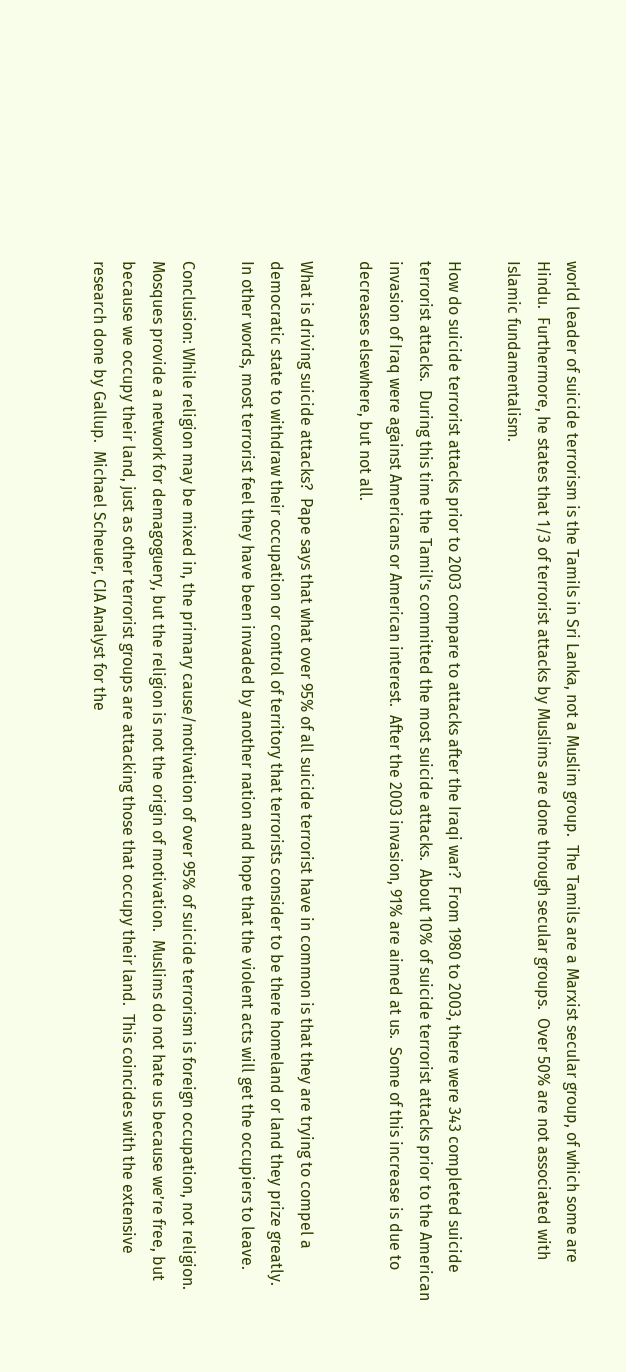world leader of suicide terrorism is the Tamils in Sri Lanka, not a Muslim group.  The Tamils are a Marxist secular group, of which some are Hindu.  Furthermore, he states that 1/3 of terrorist attacks by Muslims are done through secular groups.  Over 50% are not associated with Islamic fundamentalism.

How do suicide terrorist attacks prior to 2003 compare to attacks after the Iraqi war?  From 1980 to 2003, there were 343 completed suicide terrorist attacks.  During this time the Tamil’s committed the most suicide attacks.  About 10% of suicide terrorist attacks prior to the American invasion of Iraq were against Americans or American interest.  After the 2003 invasion, 91% are aimed at us.  Some of this increase is due to decreases elsewhere, but not all.

What is driving suicide attacks?  Pape says that what over 95% of all suicide terrorist have in common is that they are trying to compel a democratic state to withdraw their occupation or control of territory that terrorists consider to be there homeland or land they prize greatly.  In other words, most terrorist feel they have been invaded by another nation and hope that the violent acts will get the occupiers to leave.

Conclusion: While religion may be mixed in, the primary cause/motivation of over 95% of suicide terrorism is foreign occupation, not religion.  Mosques provide a network for demagoguery, but the religion is not the origin of motivation.  Muslims do not hate us because we’re free, but because we occupy their land, just as other terrorist groups are attacking those that occupy their land.  This coincides with the extensive research done by Gallup.  Michael Scheuer, CIA Analyst for the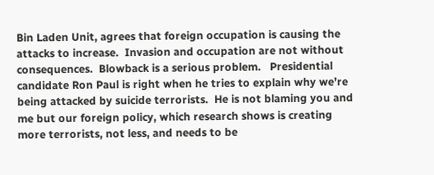Bin Laden Unit, agrees that foreign occupation is causing the attacks to increase.  Invasion and occupation are not without consequences.  Blowback is a serious problem.   Presidential candidate Ron Paul is right when he tries to explain why we’re being attacked by suicide terrorists.  He is not blaming you and me but our foreign policy, which research shows is creating more terrorists, not less, and needs to be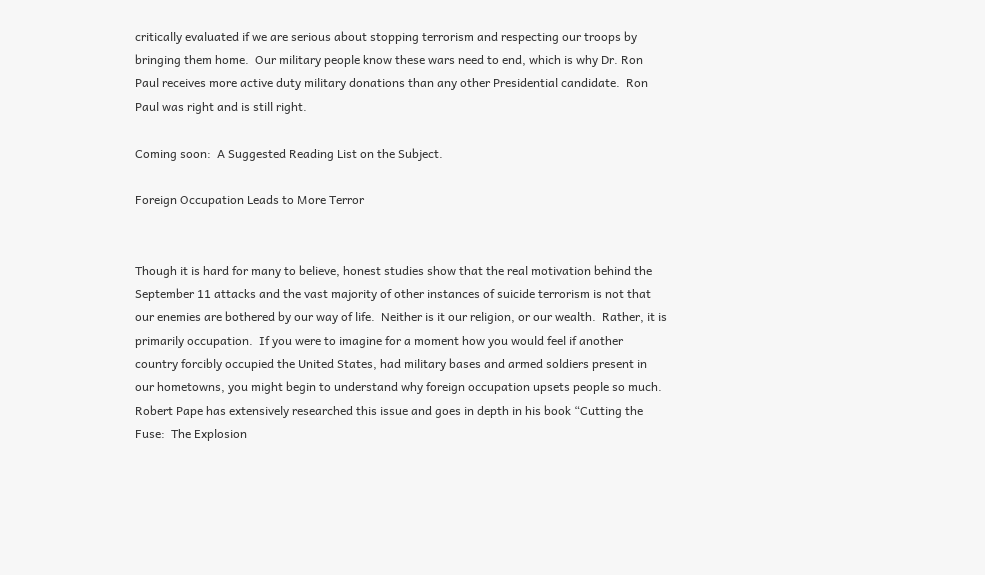critically evaluated if we are serious about stopping terrorism and respecting our troops by bringing them home.  Our military people know these wars need to end, which is why Dr. Ron Paul receives more active duty military donations than any other Presidential candidate.  Ron Paul was right and is still right.

Coming soon:  A Suggested Reading List on the Subject.

Foreign Occupation Leads to More Terror


Though it is hard for many to believe, honest studies show that the real motivation behind the September 11 attacks and the vast majority of other instances of suicide terrorism is not that our enemies are bothered by our way of life.  Neither is it our religion, or our wealth.  Rather, it is primarily occupation.  If you were to imagine for a moment how you would feel if another country forcibly occupied the United States, had military bases and armed soldiers present in our hometowns, you might begin to understand why foreign occupation upsets people so much.  Robert Pape has extensively researched this issue and goes in depth in his book “Cutting the Fuse:  The Explosion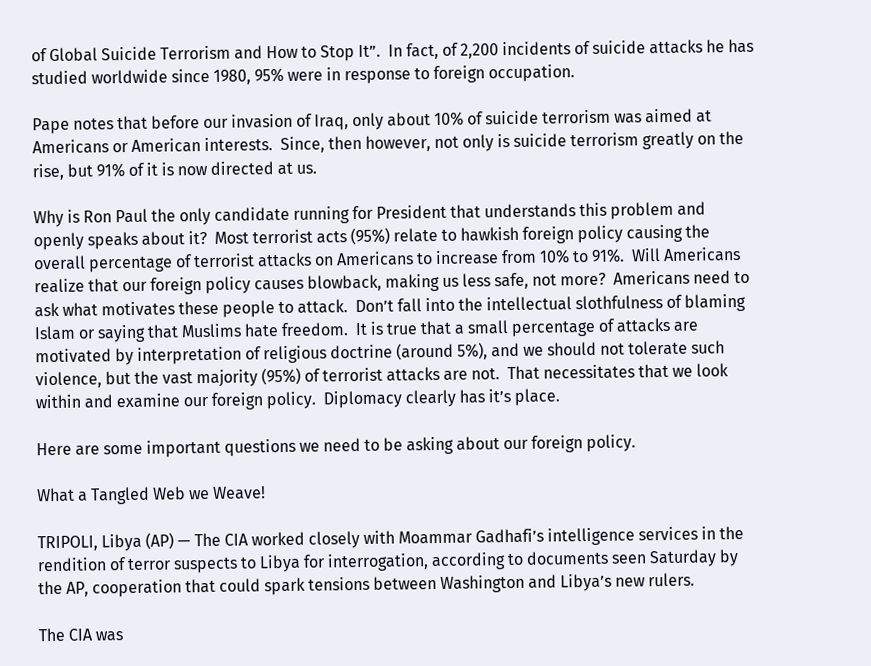of Global Suicide Terrorism and How to Stop It”.  In fact, of 2,200 incidents of suicide attacks he has studied worldwide since 1980, 95% were in response to foreign occupation.

Pape notes that before our invasion of Iraq, only about 10% of suicide terrorism was aimed at Americans or American interests.  Since, then however, not only is suicide terrorism greatly on the rise, but 91% of it is now directed at us.

Why is Ron Paul the only candidate running for President that understands this problem and openly speaks about it?  Most terrorist acts (95%) relate to hawkish foreign policy causing the overall percentage of terrorist attacks on Americans to increase from 10% to 91%.  Will Americans realize that our foreign policy causes blowback, making us less safe, not more?  Americans need to ask what motivates these people to attack.  Don’t fall into the intellectual slothfulness of blaming Islam or saying that Muslims hate freedom.  It is true that a small percentage of attacks are motivated by interpretation of religious doctrine (around 5%), and we should not tolerate such violence, but the vast majority (95%) of terrorist attacks are not.  That necessitates that we look within and examine our foreign policy.  Diplomacy clearly has it’s place.

Here are some important questions we need to be asking about our foreign policy.

What a Tangled Web we Weave!

TRIPOLI, Libya (AP) — The CIA worked closely with Moammar Gadhafi’s intelligence services in the rendition of terror suspects to Libya for interrogation, according to documents seen Saturday by the AP, cooperation that could spark tensions between Washington and Libya’s new rulers.

The CIA was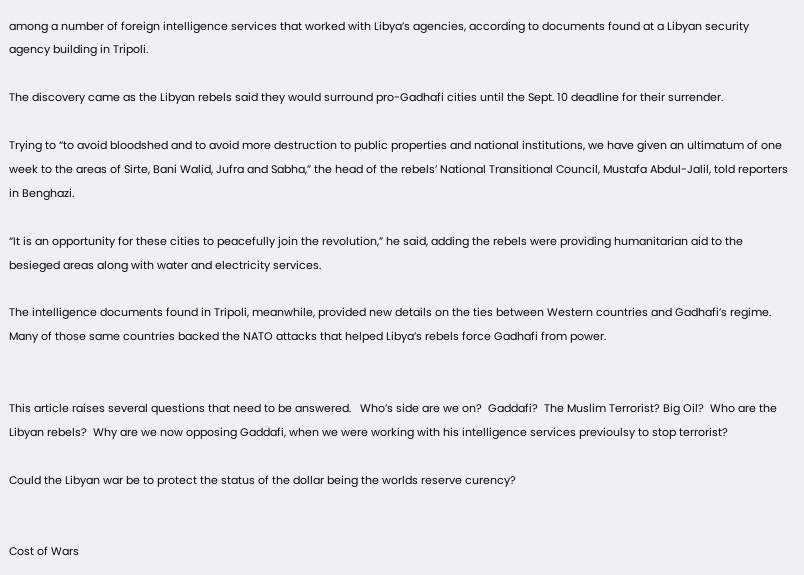among a number of foreign intelligence services that worked with Libya’s agencies, according to documents found at a Libyan security agency building in Tripoli.

The discovery came as the Libyan rebels said they would surround pro-Gadhafi cities until the Sept. 10 deadline for their surrender.

Trying to “to avoid bloodshed and to avoid more destruction to public properties and national institutions, we have given an ultimatum of one week to the areas of Sirte, Bani Walid, Jufra and Sabha,” the head of the rebels’ National Transitional Council, Mustafa Abdul-Jalil, told reporters in Benghazi.

“It is an opportunity for these cities to peacefully join the revolution,” he said, adding the rebels were providing humanitarian aid to the besieged areas along with water and electricity services.

The intelligence documents found in Tripoli, meanwhile, provided new details on the ties between Western countries and Gadhafi’s regime. Many of those same countries backed the NATO attacks that helped Libya’s rebels force Gadhafi from power.


This article raises several questions that need to be answered.   Who’s side are we on?  Gaddafi?  The Muslim Terrorist? Big Oil?  Who are the Libyan rebels?  Why are we now opposing Gaddafi, when we were working with his intelligence services previoulsy to stop terrorist?

Could the Libyan war be to protect the status of the dollar being the worlds reserve curency?


Cost of Wars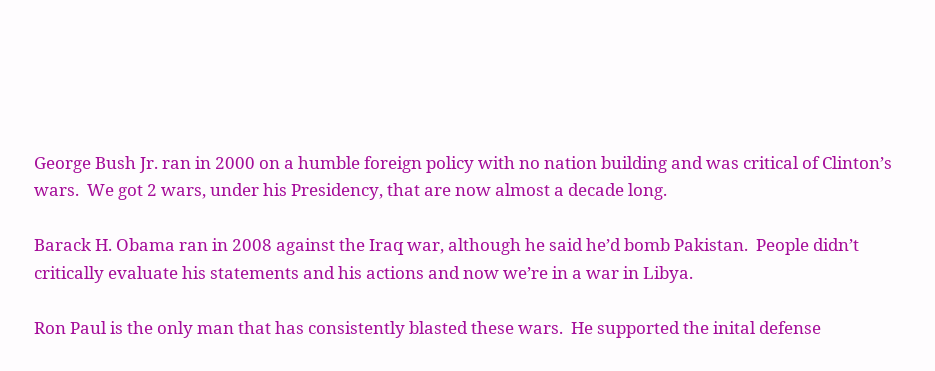George Bush Jr. ran in 2000 on a humble foreign policy with no nation building and was critical of Clinton’s wars.  We got 2 wars, under his Presidency, that are now almost a decade long.

Barack H. Obama ran in 2008 against the Iraq war, although he said he’d bomb Pakistan.  People didn’t critically evaluate his statements and his actions and now we’re in a war in Libya.

Ron Paul is the only man that has consistently blasted these wars.  He supported the inital defense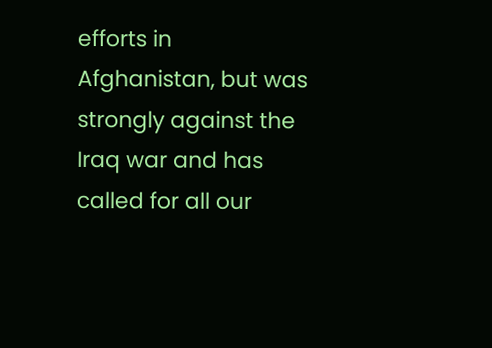efforts in Afghanistan, but was strongly against the Iraq war and has called for all our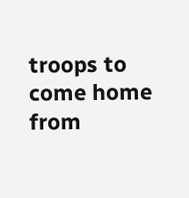troops to come home from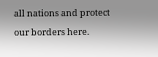all nations and protect our borders here.